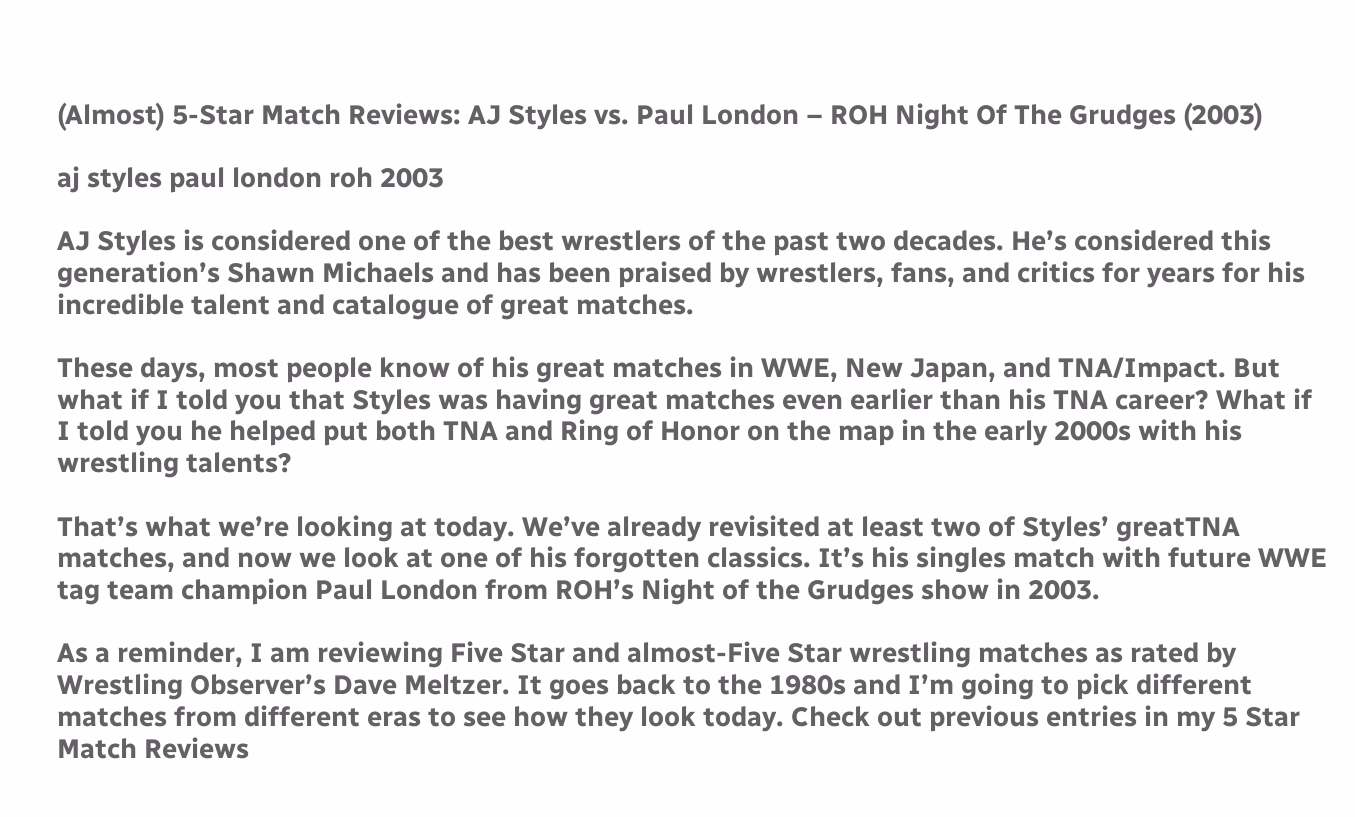(Almost) 5-Star Match Reviews: AJ Styles vs. Paul London – ROH Night Of The Grudges (2003)

aj styles paul london roh 2003

AJ Styles is considered one of the best wrestlers of the past two decades. He’s considered this generation’s Shawn Michaels and has been praised by wrestlers, fans, and critics for years for his incredible talent and catalogue of great matches.

These days, most people know of his great matches in WWE, New Japan, and TNA/Impact. But what if I told you that Styles was having great matches even earlier than his TNA career? What if I told you he helped put both TNA and Ring of Honor on the map in the early 2000s with his wrestling talents?

That’s what we’re looking at today. We’ve already revisited at least two of Styles’ greatTNA matches, and now we look at one of his forgotten classics. It’s his singles match with future WWE tag team champion Paul London from ROH’s Night of the Grudges show in 2003.

As a reminder, I am reviewing Five Star and almost-Five Star wrestling matches as rated by Wrestling Observer’s Dave Meltzer. It goes back to the 1980s and I’m going to pick different matches from different eras to see how they look today. Check out previous entries in my 5 Star Match Reviews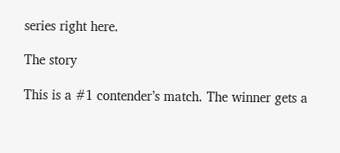series right here.

The story

This is a #1 contender’s match. The winner gets a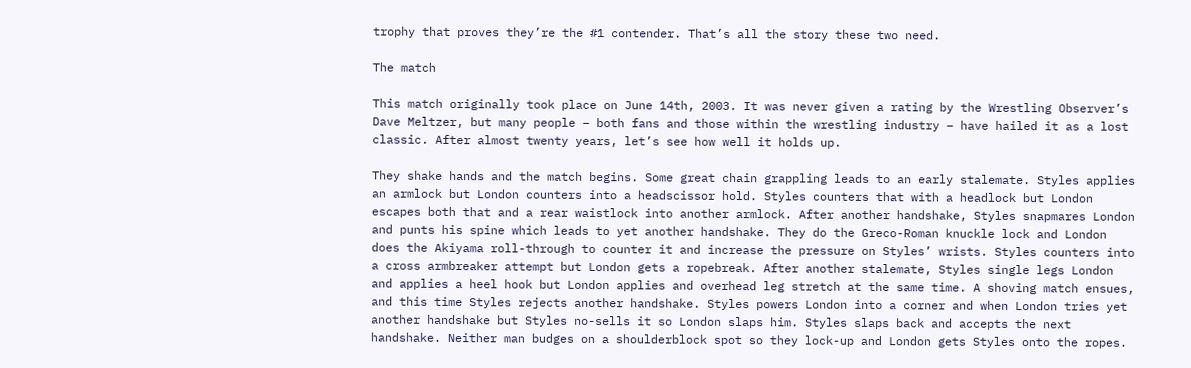trophy that proves they’re the #1 contender. That’s all the story these two need.

The match

This match originally took place on June 14th, 2003. It was never given a rating by the Wrestling Observer’s Dave Meltzer, but many people – both fans and those within the wrestling industry – have hailed it as a lost classic. After almost twenty years, let’s see how well it holds up.

They shake hands and the match begins. Some great chain grappling leads to an early stalemate. Styles applies an armlock but London counters into a headscissor hold. Styles counters that with a headlock but London escapes both that and a rear waistlock into another armlock. After another handshake, Styles snapmares London and punts his spine which leads to yet another handshake. They do the Greco-Roman knuckle lock and London does the Akiyama roll-through to counter it and increase the pressure on Styles’ wrists. Styles counters into a cross armbreaker attempt but London gets a ropebreak. After another stalemate, Styles single legs London and applies a heel hook but London applies and overhead leg stretch at the same time. A shoving match ensues, and this time Styles rejects another handshake. Styles powers London into a corner and when London tries yet another handshake but Styles no-sells it so London slaps him. Styles slaps back and accepts the next handshake. Neither man budges on a shoulderblock spot so they lock-up and London gets Styles onto the ropes.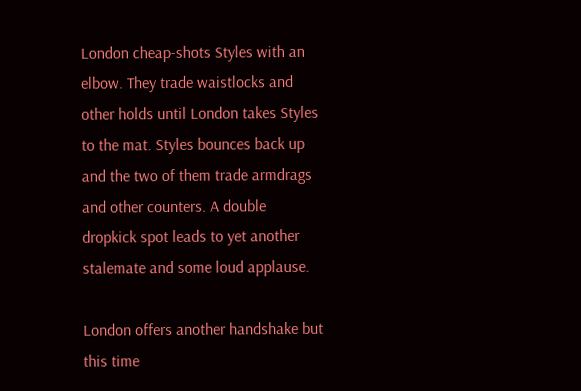London cheap-shots Styles with an elbow. They trade waistlocks and other holds until London takes Styles to the mat. Styles bounces back up and the two of them trade armdrags and other counters. A double dropkick spot leads to yet another stalemate and some loud applause.

London offers another handshake but this time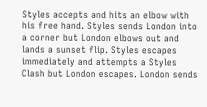Styles accepts and hits an elbow with his free hand. Styles sends London into a corner but London elbows out and lands a sunset flip. Styles escapes immediately and attempts a Styles Clash but London escapes. London sends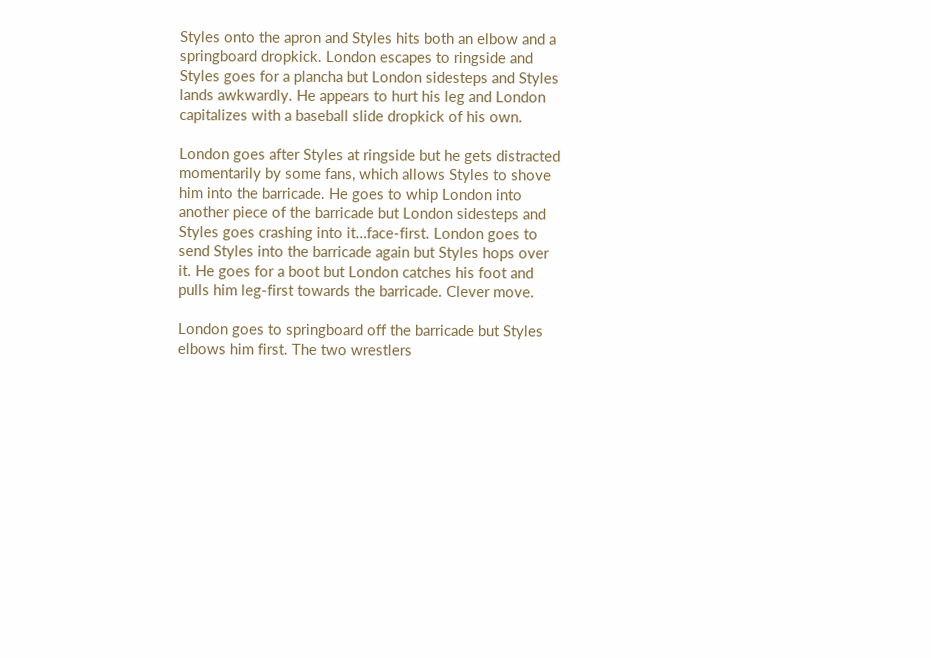Styles onto the apron and Styles hits both an elbow and a springboard dropkick. London escapes to ringside and Styles goes for a plancha but London sidesteps and Styles lands awkwardly. He appears to hurt his leg and London capitalizes with a baseball slide dropkick of his own.

London goes after Styles at ringside but he gets distracted momentarily by some fans, which allows Styles to shove him into the barricade. He goes to whip London into another piece of the barricade but London sidesteps and Styles goes crashing into it…face-first. London goes to send Styles into the barricade again but Styles hops over it. He goes for a boot but London catches his foot and pulls him leg-first towards the barricade. Clever move.

London goes to springboard off the barricade but Styles elbows him first. The two wrestlers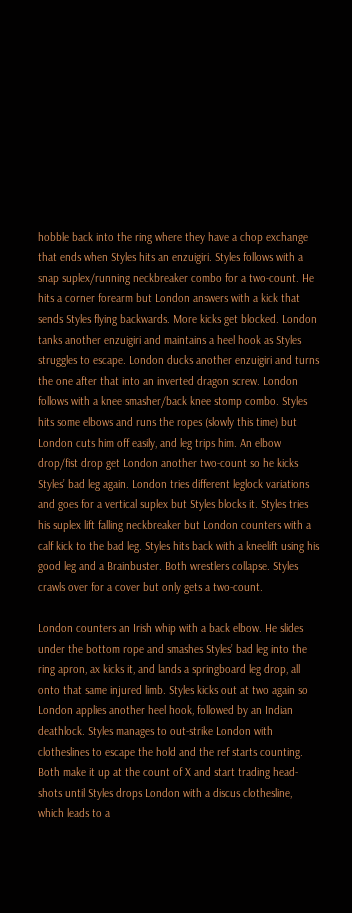hobble back into the ring where they have a chop exchange that ends when Styles hits an enzuigiri. Styles follows with a snap suplex/running neckbreaker combo for a two-count. He hits a corner forearm but London answers with a kick that sends Styles flying backwards. More kicks get blocked. London tanks another enzuigiri and maintains a heel hook as Styles struggles to escape. London ducks another enzuigiri and turns the one after that into an inverted dragon screw. London follows with a knee smasher/back knee stomp combo. Styles hits some elbows and runs the ropes (slowly this time) but London cuts him off easily, and leg trips him. An elbow drop/fist drop get London another two-count so he kicks Styles’ bad leg again. London tries different leglock variations and goes for a vertical suplex but Styles blocks it. Styles tries his suplex lift falling neckbreaker but London counters with a calf kick to the bad leg. Styles hits back with a kneelift using his good leg and a Brainbuster. Both wrestlers collapse. Styles crawls over for a cover but only gets a two-count.

London counters an Irish whip with a back elbow. He slides under the bottom rope and smashes Styles’ bad leg into the ring apron, ax kicks it, and lands a springboard leg drop, all onto that same injured limb. Styles kicks out at two again so London applies another heel hook, followed by an Indian deathlock. Styles manages to out-strike London with clotheslines to escape the hold and the ref starts counting. Both make it up at the count of X and start trading head-shots until Styles drops London with a discus clothesline, which leads to a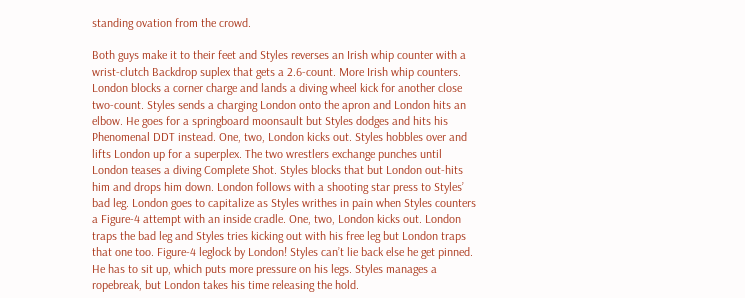standing ovation from the crowd.

Both guys make it to their feet and Styles reverses an Irish whip counter with a wrist-clutch Backdrop suplex that gets a 2.6-count. More Irish whip counters. London blocks a corner charge and lands a diving wheel kick for another close two-count. Styles sends a charging London onto the apron and London hits an elbow. He goes for a springboard moonsault but Styles dodges and hits his Phenomenal DDT instead. One, two, London kicks out. Styles hobbles over and lifts London up for a superplex. The two wrestlers exchange punches until London teases a diving Complete Shot. Styles blocks that but London out-hits him and drops him down. London follows with a shooting star press to Styles’ bad leg. London goes to capitalize as Styles writhes in pain when Styles counters a Figure-4 attempt with an inside cradle. One, two, London kicks out. London traps the bad leg and Styles tries kicking out with his free leg but London traps that one too. Figure-4 leglock by London! Styles can’t lie back else he get pinned. He has to sit up, which puts more pressure on his legs. Styles manages a ropebreak, but London takes his time releasing the hold.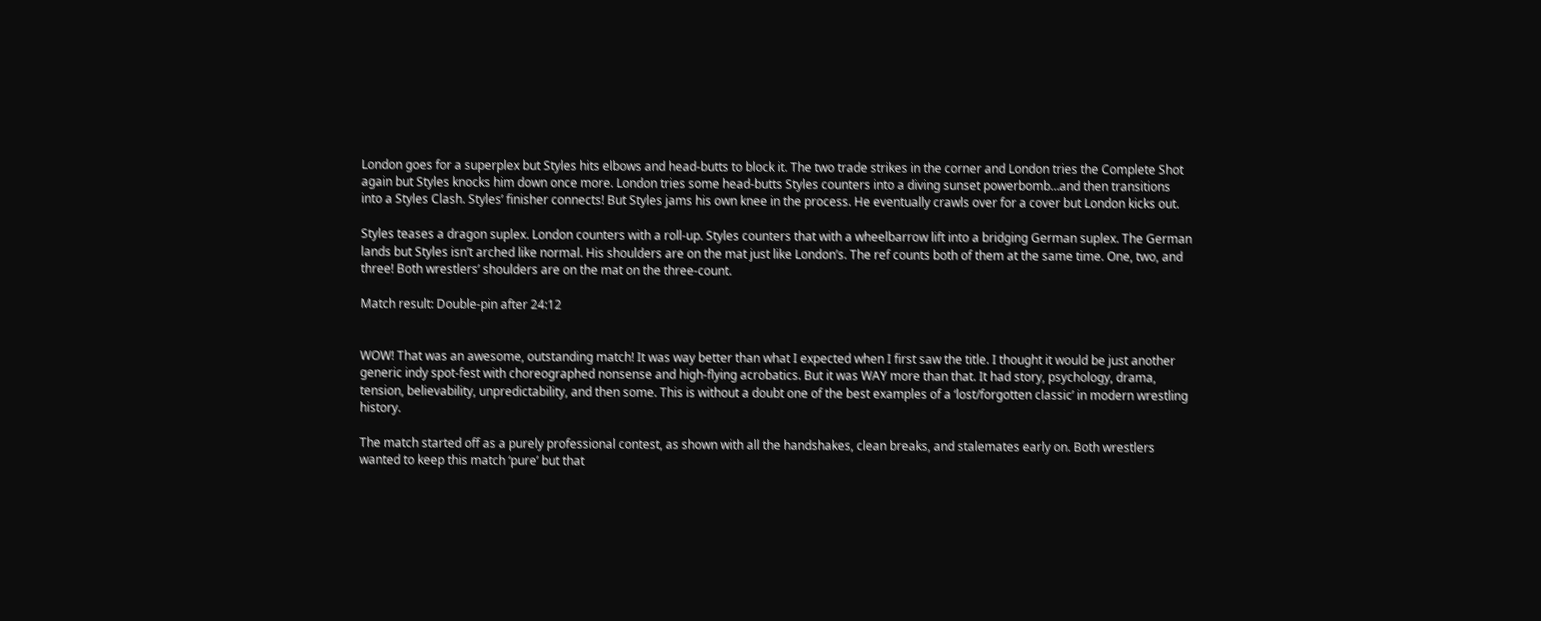London goes for a superplex but Styles hits elbows and head-butts to block it. The two trade strikes in the corner and London tries the Complete Shot again but Styles knocks him down once more. London tries some head-butts Styles counters into a diving sunset powerbomb…and then transitions into a Styles Clash. Styles’ finisher connects! But Styles jams his own knee in the process. He eventually crawls over for a cover but London kicks out.

Styles teases a dragon suplex. London counters with a roll-up. Styles counters that with a wheelbarrow lift into a bridging German suplex. The German lands but Styles isn’t arched like normal. His shoulders are on the mat just like London’s. The ref counts both of them at the same time. One, two, and three! Both wrestlers’ shoulders are on the mat on the three-count.

Match result: Double-pin after 24:12


WOW! That was an awesome, outstanding match! It was way better than what I expected when I first saw the title. I thought it would be just another generic indy spot-fest with choreographed nonsense and high-flying acrobatics. But it was WAY more than that. It had story, psychology, drama, tension, believability, unpredictability, and then some. This is without a doubt one of the best examples of a ‘lost/forgotten classic’ in modern wrestling history.

The match started off as a purely professional contest, as shown with all the handshakes, clean breaks, and stalemates early on. Both wrestlers wanted to keep this match ‘pure’ but that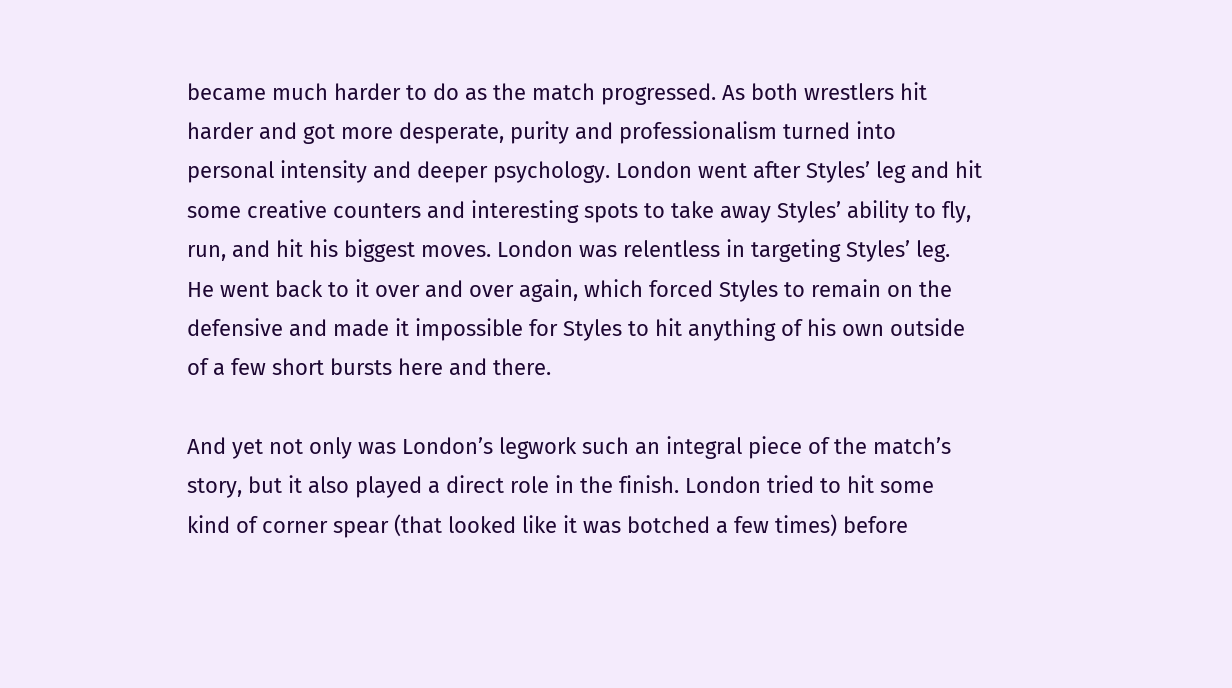became much harder to do as the match progressed. As both wrestlers hit harder and got more desperate, purity and professionalism turned into personal intensity and deeper psychology. London went after Styles’ leg and hit some creative counters and interesting spots to take away Styles’ ability to fly, run, and hit his biggest moves. London was relentless in targeting Styles’ leg. He went back to it over and over again, which forced Styles to remain on the defensive and made it impossible for Styles to hit anything of his own outside of a few short bursts here and there.

And yet not only was London’s legwork such an integral piece of the match’s story, but it also played a direct role in the finish. London tried to hit some kind of corner spear (that looked like it was botched a few times) before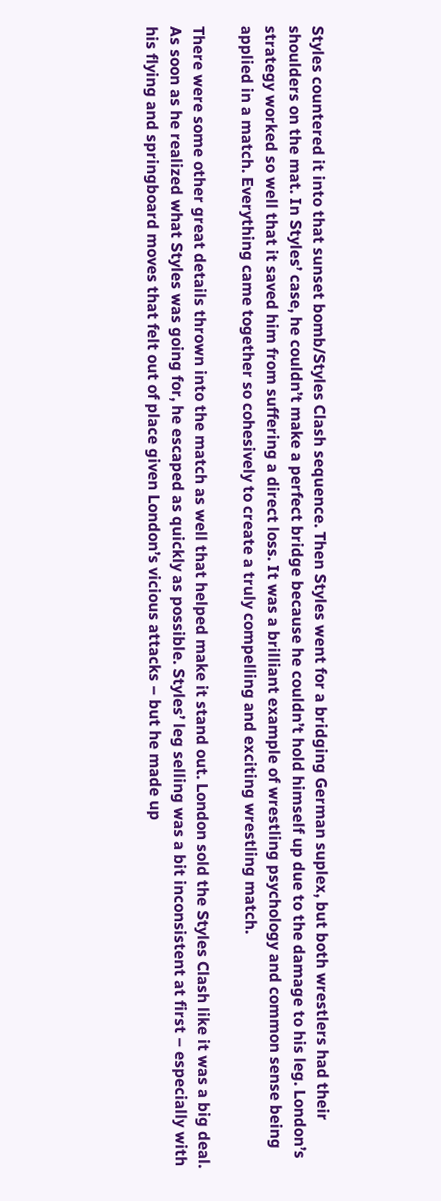Styles countered it into that sunset bomb/Styles Clash sequence. Then Styles went for a bridging German suplex, but both wrestlers had their shoulders on the mat. In Styles’ case, he couldn’t make a perfect bridge because he couldn’t hold himself up due to the damage to his leg. London’s strategy worked so well that it saved him from suffering a direct loss. It was a brilliant example of wrestling psychology and common sense being applied in a match. Everything came together so cohesively to create a truly compelling and exciting wrestling match.

There were some other great details thrown into the match as well that helped make it stand out. London sold the Styles Clash like it was a big deal. As soon as he realized what Styles was going for, he escaped as quickly as possible. Styles’ leg selling was a bit inconsistent at first – especially with his flying and springboard moves that felt out of place given London’s vicious attacks – but he made up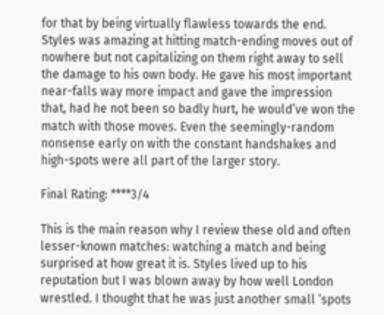for that by being virtually flawless towards the end. Styles was amazing at hitting match-ending moves out of nowhere but not capitalizing on them right away to sell the damage to his own body. He gave his most important near-falls way more impact and gave the impression that, had he not been so badly hurt, he would’ve won the match with those moves. Even the seemingly-random nonsense early on with the constant handshakes and high-spots were all part of the larger story.

Final Rating: ****3/4

This is the main reason why I review these old and often lesser-known matches: watching a match and being surprised at how great it is. Styles lived up to his reputation but I was blown away by how well London wrestled. I thought that he was just another small ‘spots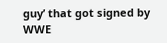guy’ that got signed by WWE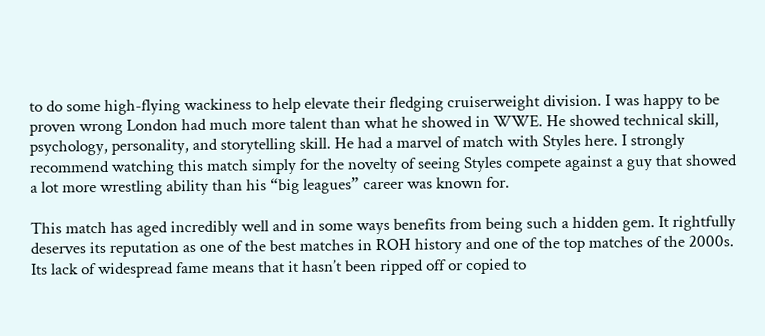to do some high-flying wackiness to help elevate their fledging cruiserweight division. I was happy to be proven wrong London had much more talent than what he showed in WWE. He showed technical skill, psychology, personality, and storytelling skill. He had a marvel of match with Styles here. I strongly recommend watching this match simply for the novelty of seeing Styles compete against a guy that showed a lot more wrestling ability than his “big leagues” career was known for.

This match has aged incredibly well and in some ways benefits from being such a hidden gem. It rightfully deserves its reputation as one of the best matches in ROH history and one of the top matches of the 2000s. Its lack of widespread fame means that it hasn’t been ripped off or copied to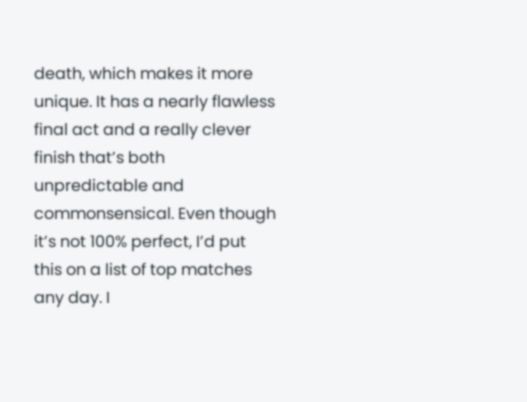death, which makes it more unique. It has a nearly flawless final act and a really clever finish that’s both unpredictable and commonsensical. Even though it’s not 100% perfect, I’d put this on a list of top matches any day. I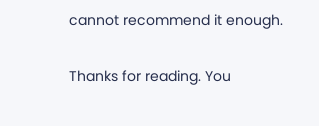cannot recommend it enough.

Thanks for reading. You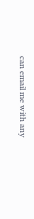can email me with any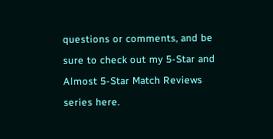questions or comments, and be sure to check out my 5-Star and Almost 5-Star Match Reviews series here.